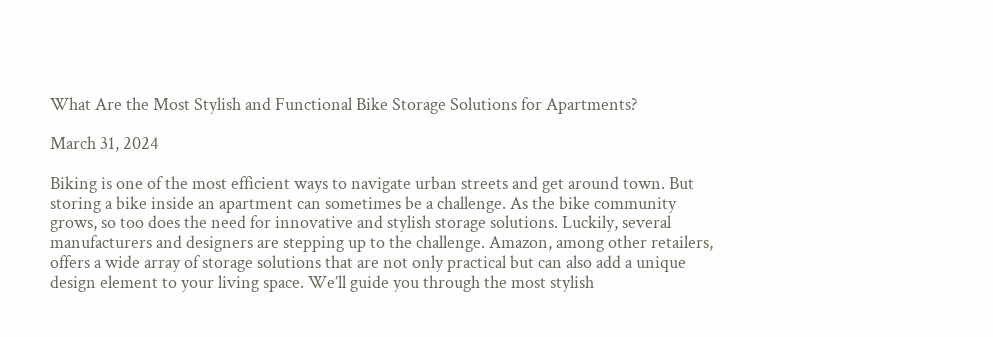What Are the Most Stylish and Functional Bike Storage Solutions for Apartments?

March 31, 2024

Biking is one of the most efficient ways to navigate urban streets and get around town. But storing a bike inside an apartment can sometimes be a challenge. As the bike community grows, so too does the need for innovative and stylish storage solutions. Luckily, several manufacturers and designers are stepping up to the challenge. Amazon, among other retailers, offers a wide array of storage solutions that are not only practical but can also add a unique design element to your living space. We’ll guide you through the most stylish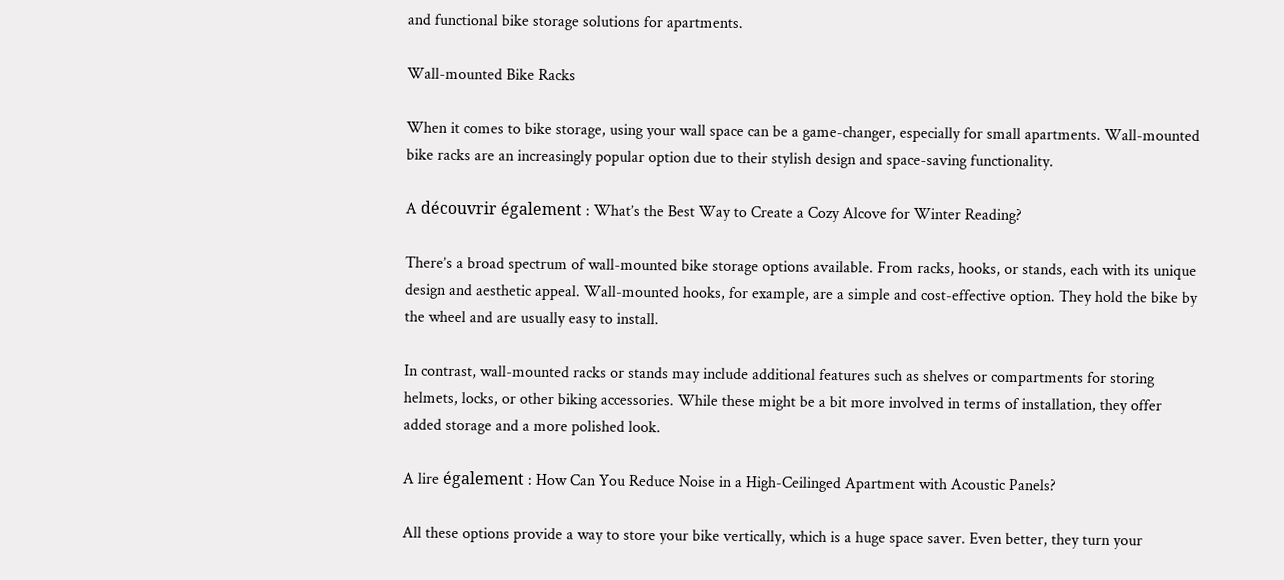and functional bike storage solutions for apartments.

Wall-mounted Bike Racks

When it comes to bike storage, using your wall space can be a game-changer, especially for small apartments. Wall-mounted bike racks are an increasingly popular option due to their stylish design and space-saving functionality.

A découvrir également : What’s the Best Way to Create a Cozy Alcove for Winter Reading?

There’s a broad spectrum of wall-mounted bike storage options available. From racks, hooks, or stands, each with its unique design and aesthetic appeal. Wall-mounted hooks, for example, are a simple and cost-effective option. They hold the bike by the wheel and are usually easy to install.

In contrast, wall-mounted racks or stands may include additional features such as shelves or compartments for storing helmets, locks, or other biking accessories. While these might be a bit more involved in terms of installation, they offer added storage and a more polished look.

A lire également : How Can You Reduce Noise in a High-Ceilinged Apartment with Acoustic Panels?

All these options provide a way to store your bike vertically, which is a huge space saver. Even better, they turn your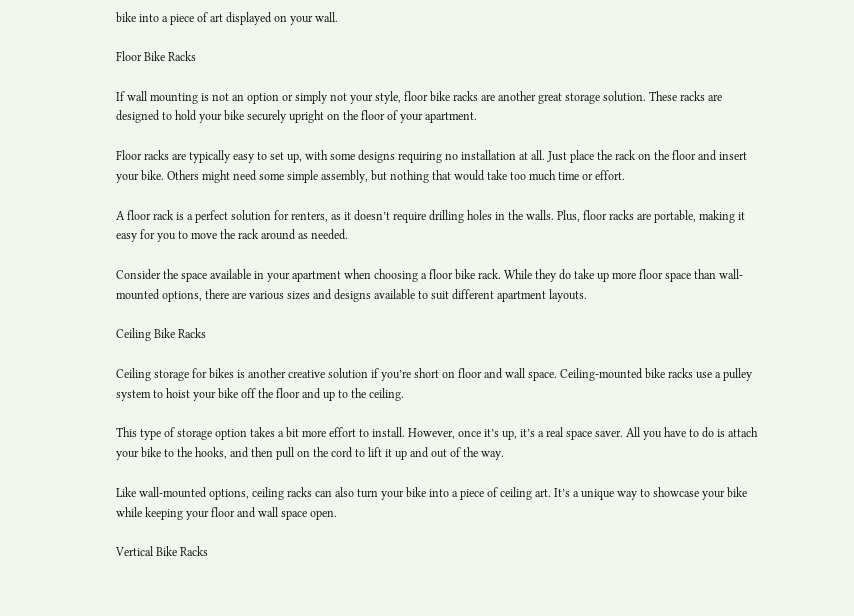bike into a piece of art displayed on your wall.

Floor Bike Racks

If wall mounting is not an option or simply not your style, floor bike racks are another great storage solution. These racks are designed to hold your bike securely upright on the floor of your apartment.

Floor racks are typically easy to set up, with some designs requiring no installation at all. Just place the rack on the floor and insert your bike. Others might need some simple assembly, but nothing that would take too much time or effort.

A floor rack is a perfect solution for renters, as it doesn’t require drilling holes in the walls. Plus, floor racks are portable, making it easy for you to move the rack around as needed.

Consider the space available in your apartment when choosing a floor bike rack. While they do take up more floor space than wall-mounted options, there are various sizes and designs available to suit different apartment layouts.

Ceiling Bike Racks

Ceiling storage for bikes is another creative solution if you’re short on floor and wall space. Ceiling-mounted bike racks use a pulley system to hoist your bike off the floor and up to the ceiling.

This type of storage option takes a bit more effort to install. However, once it’s up, it’s a real space saver. All you have to do is attach your bike to the hooks, and then pull on the cord to lift it up and out of the way.

Like wall-mounted options, ceiling racks can also turn your bike into a piece of ceiling art. It’s a unique way to showcase your bike while keeping your floor and wall space open.

Vertical Bike Racks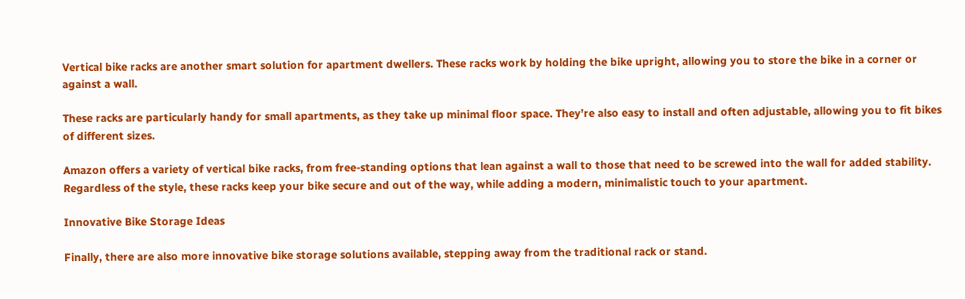Vertical bike racks are another smart solution for apartment dwellers. These racks work by holding the bike upright, allowing you to store the bike in a corner or against a wall.

These racks are particularly handy for small apartments, as they take up minimal floor space. They’re also easy to install and often adjustable, allowing you to fit bikes of different sizes.

Amazon offers a variety of vertical bike racks, from free-standing options that lean against a wall to those that need to be screwed into the wall for added stability. Regardless of the style, these racks keep your bike secure and out of the way, while adding a modern, minimalistic touch to your apartment.

Innovative Bike Storage Ideas

Finally, there are also more innovative bike storage solutions available, stepping away from the traditional rack or stand.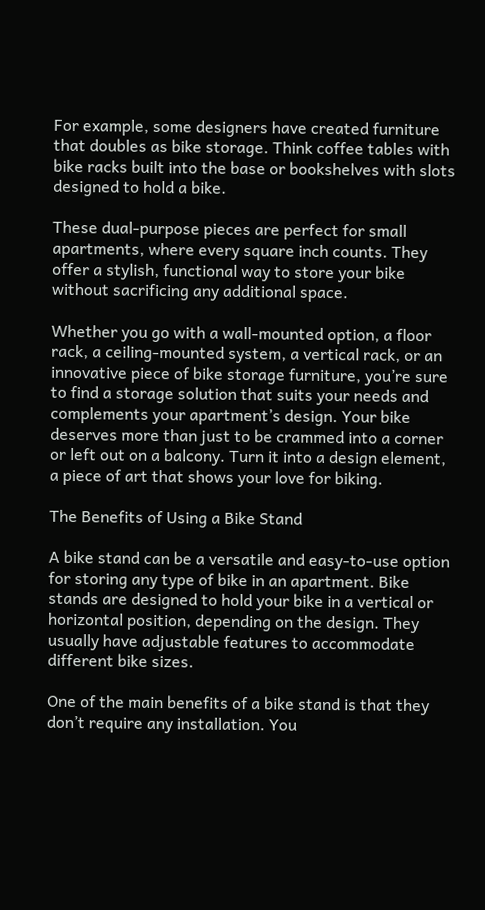For example, some designers have created furniture that doubles as bike storage. Think coffee tables with bike racks built into the base or bookshelves with slots designed to hold a bike.

These dual-purpose pieces are perfect for small apartments, where every square inch counts. They offer a stylish, functional way to store your bike without sacrificing any additional space.

Whether you go with a wall-mounted option, a floor rack, a ceiling-mounted system, a vertical rack, or an innovative piece of bike storage furniture, you’re sure to find a storage solution that suits your needs and complements your apartment’s design. Your bike deserves more than just to be crammed into a corner or left out on a balcony. Turn it into a design element, a piece of art that shows your love for biking.

The Benefits of Using a Bike Stand

A bike stand can be a versatile and easy-to-use option for storing any type of bike in an apartment. Bike stands are designed to hold your bike in a vertical or horizontal position, depending on the design. They usually have adjustable features to accommodate different bike sizes.

One of the main benefits of a bike stand is that they don’t require any installation. You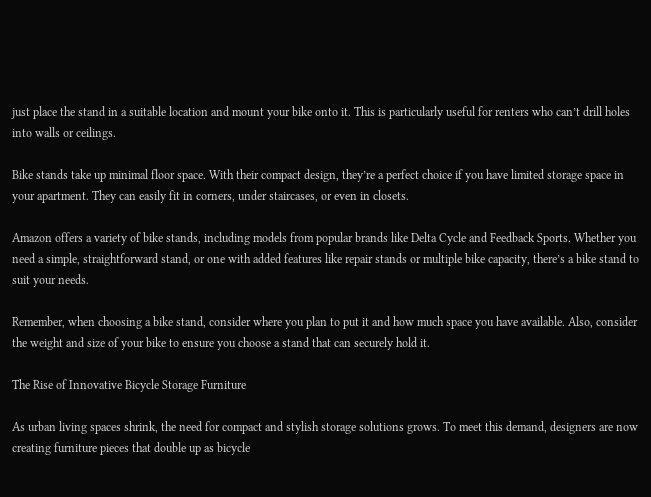just place the stand in a suitable location and mount your bike onto it. This is particularly useful for renters who can’t drill holes into walls or ceilings.

Bike stands take up minimal floor space. With their compact design, they’re a perfect choice if you have limited storage space in your apartment. They can easily fit in corners, under staircases, or even in closets.

Amazon offers a variety of bike stands, including models from popular brands like Delta Cycle and Feedback Sports. Whether you need a simple, straightforward stand, or one with added features like repair stands or multiple bike capacity, there’s a bike stand to suit your needs.

Remember, when choosing a bike stand, consider where you plan to put it and how much space you have available. Also, consider the weight and size of your bike to ensure you choose a stand that can securely hold it.

The Rise of Innovative Bicycle Storage Furniture

As urban living spaces shrink, the need for compact and stylish storage solutions grows. To meet this demand, designers are now creating furniture pieces that double up as bicycle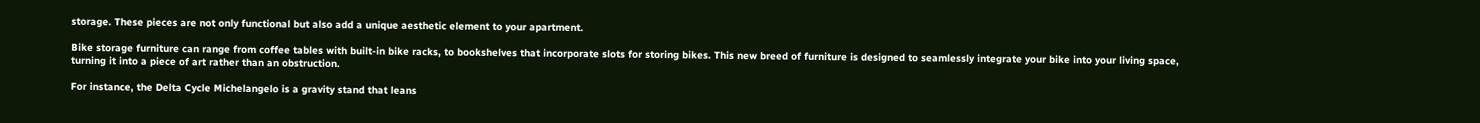storage. These pieces are not only functional but also add a unique aesthetic element to your apartment.

Bike storage furniture can range from coffee tables with built-in bike racks, to bookshelves that incorporate slots for storing bikes. This new breed of furniture is designed to seamlessly integrate your bike into your living space, turning it into a piece of art rather than an obstruction.

For instance, the Delta Cycle Michelangelo is a gravity stand that leans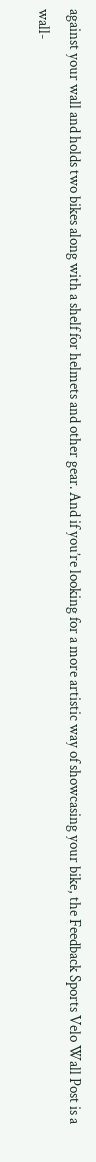against your wall and holds two bikes along with a shelf for helmets and other gear. And if you’re looking for a more artistic way of showcasing your bike, the Feedback Sports Velo Wall Post is a wall-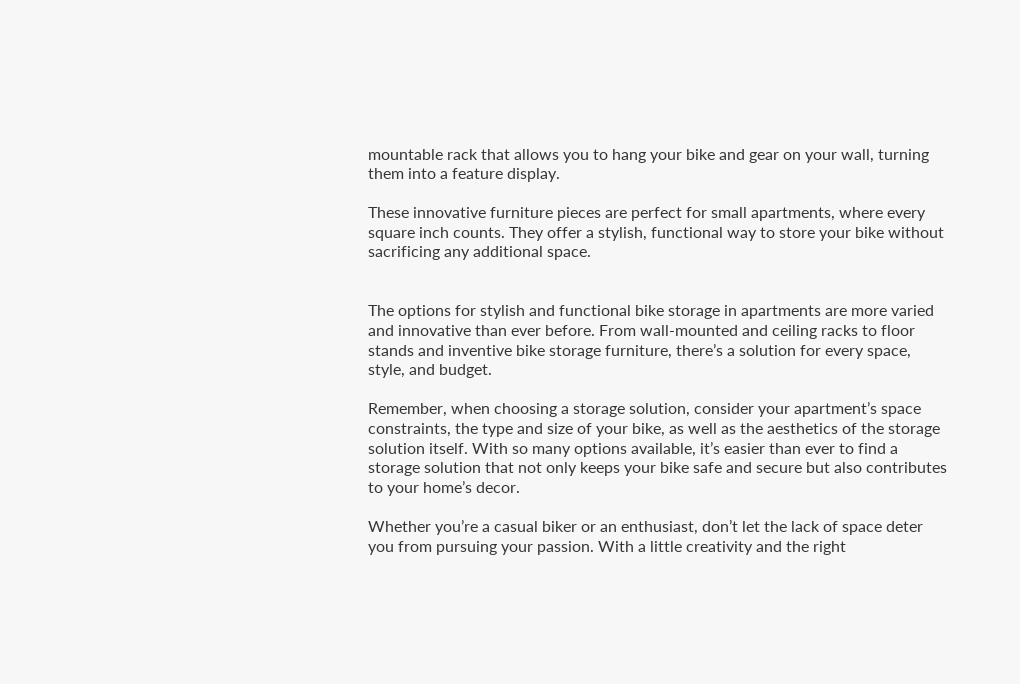mountable rack that allows you to hang your bike and gear on your wall, turning them into a feature display.

These innovative furniture pieces are perfect for small apartments, where every square inch counts. They offer a stylish, functional way to store your bike without sacrificing any additional space.


The options for stylish and functional bike storage in apartments are more varied and innovative than ever before. From wall-mounted and ceiling racks to floor stands and inventive bike storage furniture, there’s a solution for every space, style, and budget.

Remember, when choosing a storage solution, consider your apartment’s space constraints, the type and size of your bike, as well as the aesthetics of the storage solution itself. With so many options available, it’s easier than ever to find a storage solution that not only keeps your bike safe and secure but also contributes to your home’s decor.

Whether you’re a casual biker or an enthusiast, don’t let the lack of space deter you from pursuing your passion. With a little creativity and the right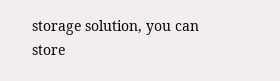storage solution, you can store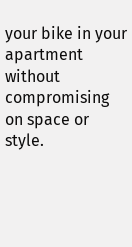your bike in your apartment without compromising on space or style.